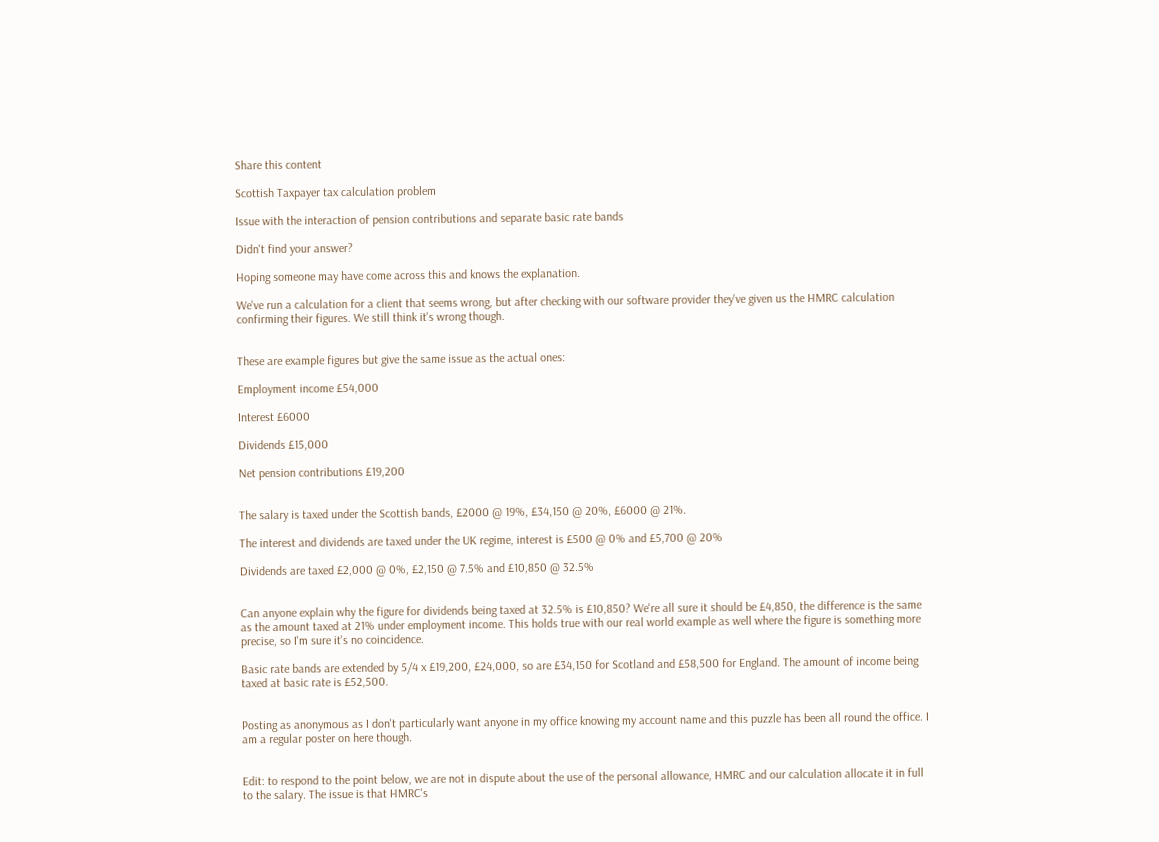Share this content

Scottish Taxpayer tax calculation problem

Issue with the interaction of pension contributions and separate basic rate bands

Didn't find your answer?

Hoping someone may have come across this and knows the explanation.

We've run a calculation for a client that seems wrong, but after checking with our software provider they've given us the HMRC calculation confirming their figures. We still think it's wrong though.


These are example figures but give the same issue as the actual ones:

Employment income £54,000

Interest £6000

Dividends £15,000

Net pension contributions £19,200


The salary is taxed under the Scottish bands, £2000 @ 19%, £34,150 @ 20%, £6000 @ 21%.

The interest and dividends are taxed under the UK regime, interest is £500 @ 0% and £5,700 @ 20%

Dividends are taxed £2,000 @ 0%, £2,150 @ 7.5% and £10,850 @ 32.5%


Can anyone explain why the figure for dividends being taxed at 32.5% is £10,850? We're all sure it should be £4,850, the difference is the same as the amount taxed at 21% under employment income. This holds true with our real world example as well where the figure is something more precise, so I'm sure it's no coincidence.

Basic rate bands are extended by 5/4 x £19,200, £24,000, so are £34,150 for Scotland and £58,500 for England. The amount of income being taxed at basic rate is £52,500.


Posting as anonymous as I don't particularly want anyone in my office knowing my account name and this puzzle has been all round the office. I am a regular poster on here though.


Edit: to respond to the point below, we are not in dispute about the use of the personal allowance, HMRC and our calculation allocate it in full to the salary. The issue is that HMRC's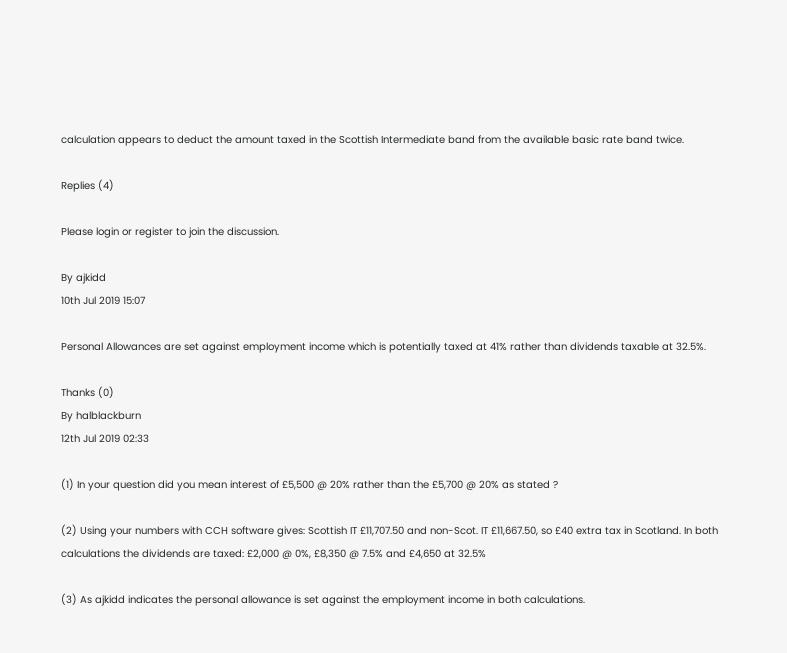calculation appears to deduct the amount taxed in the Scottish Intermediate band from the available basic rate band twice.

Replies (4)

Please login or register to join the discussion.

By ajkidd
10th Jul 2019 15:07

Personal Allowances are set against employment income which is potentially taxed at 41% rather than dividends taxable at 32.5%.

Thanks (0)
By halblackburn
12th Jul 2019 02:33

(1) In your question did you mean interest of £5,500 @ 20% rather than the £5,700 @ 20% as stated ?

(2) Using your numbers with CCH software gives: Scottish IT £11,707.50 and non-Scot. IT £11,667.50, so £40 extra tax in Scotland. In both calculations the dividends are taxed: £2,000 @ 0%, £8,350 @ 7.5% and £4,650 at 32.5%

(3) As ajkidd indicates the personal allowance is set against the employment income in both calculations.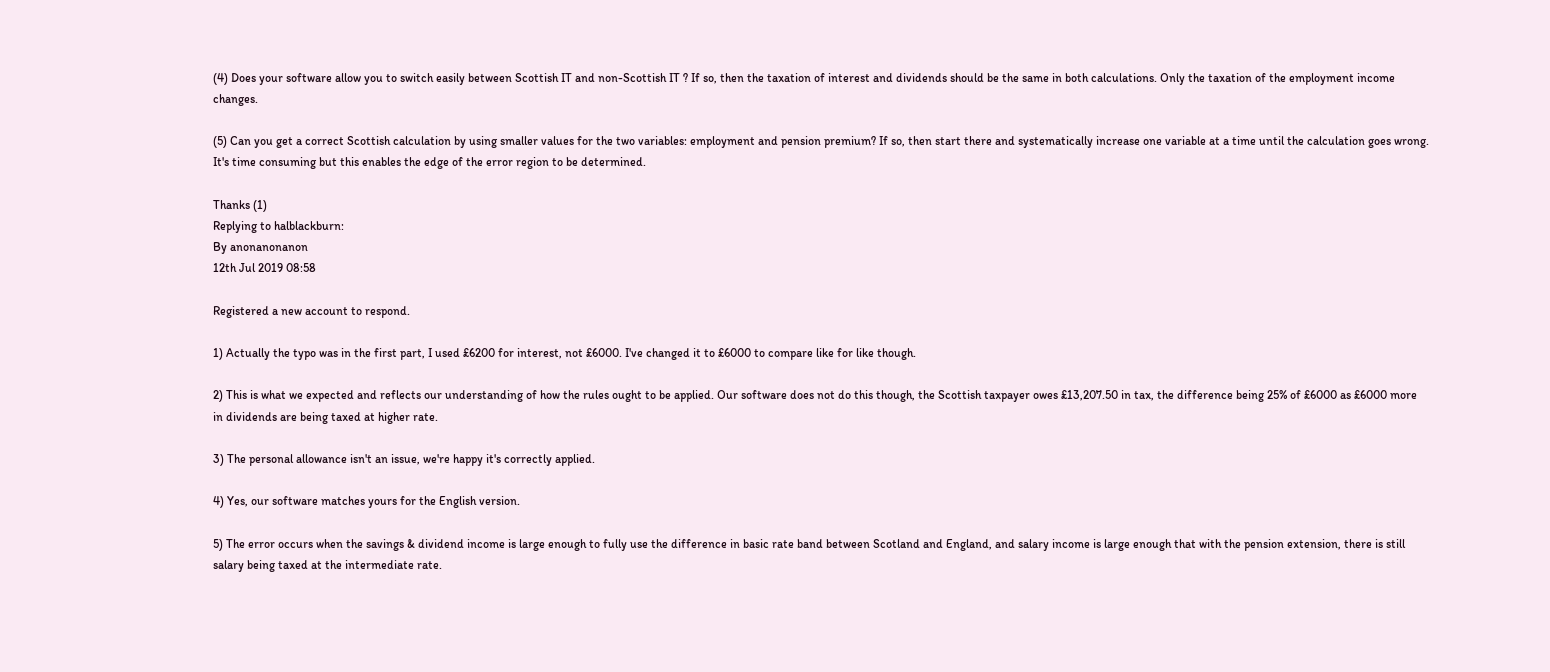(4) Does your software allow you to switch easily between Scottish IT and non-Scottish IT ? If so, then the taxation of interest and dividends should be the same in both calculations. Only the taxation of the employment income changes.

(5) Can you get a correct Scottish calculation by using smaller values for the two variables: employment and pension premium? If so, then start there and systematically increase one variable at a time until the calculation goes wrong. It's time consuming but this enables the edge of the error region to be determined.

Thanks (1)
Replying to halblackburn:
By anonanonanon
12th Jul 2019 08:58

Registered a new account to respond.

1) Actually the typo was in the first part, I used £6200 for interest, not £6000. I've changed it to £6000 to compare like for like though.

2) This is what we expected and reflects our understanding of how the rules ought to be applied. Our software does not do this though, the Scottish taxpayer owes £13,207.50 in tax, the difference being 25% of £6000 as £6000 more in dividends are being taxed at higher rate.

3) The personal allowance isn't an issue, we're happy it's correctly applied.

4) Yes, our software matches yours for the English version.

5) The error occurs when the savings & dividend income is large enough to fully use the difference in basic rate band between Scotland and England, and salary income is large enough that with the pension extension, there is still salary being taxed at the intermediate rate.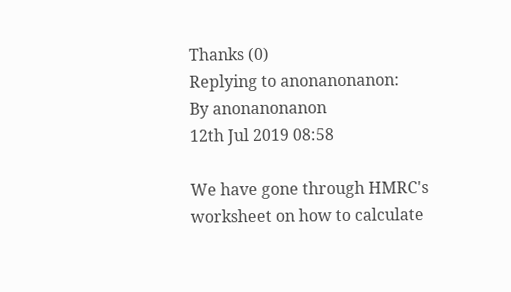Thanks (0)
Replying to anonanonanon:
By anonanonanon
12th Jul 2019 08:58

We have gone through HMRC's worksheet on how to calculate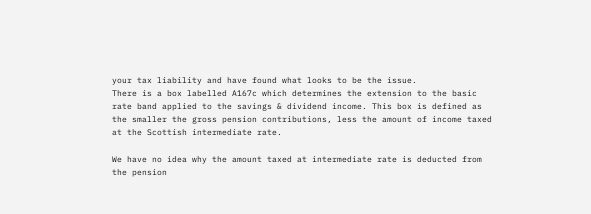your tax liability and have found what looks to be the issue.
There is a box labelled A167c which determines the extension to the basic rate band applied to the savings & dividend income. This box is defined as the smaller the gross pension contributions, less the amount of income taxed at the Scottish intermediate rate.

We have no idea why the amount taxed at intermediate rate is deducted from the pension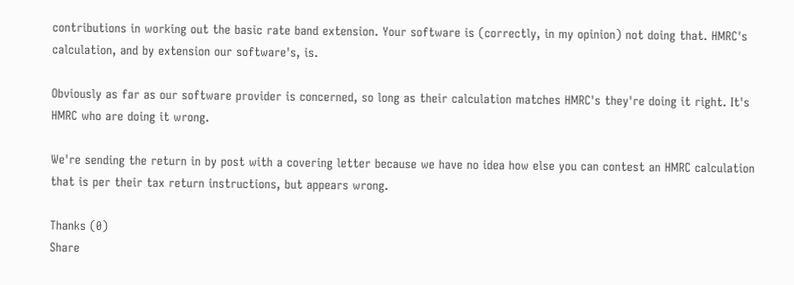contributions in working out the basic rate band extension. Your software is (correctly, in my opinion) not doing that. HMRC's calculation, and by extension our software's, is.

Obviously as far as our software provider is concerned, so long as their calculation matches HMRC's they're doing it right. It's HMRC who are doing it wrong.

We're sending the return in by post with a covering letter because we have no idea how else you can contest an HMRC calculation that is per their tax return instructions, but appears wrong.

Thanks (0)
Share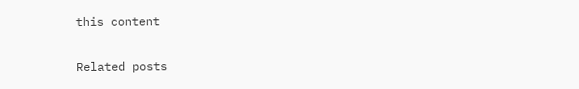this content

Related posts